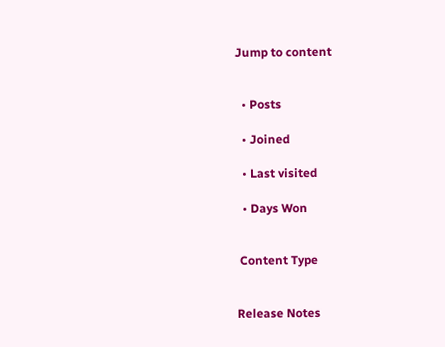Jump to content


  • Posts

  • Joined

  • Last visited

  • Days Won


 Content Type


Release Notes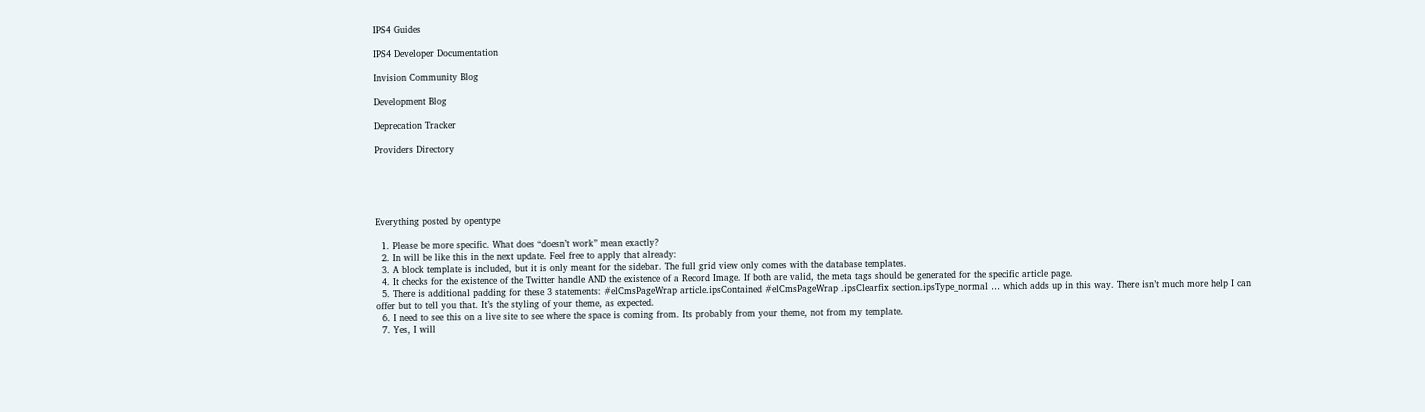IPS4 Guides

IPS4 Developer Documentation

Invision Community Blog

Development Blog

Deprecation Tracker

Providers Directory





Everything posted by opentype

  1. Please be more specific. What does “doesn’t work” mean exactly?
  2. In will be like this in the next update. Feel free to apply that already:
  3. A block template is included, but it is only meant for the sidebar. The full grid view only comes with the database templates.
  4. It checks for the existence of the Twitter handle AND the existence of a Record Image. If both are valid, the meta tags should be generated for the specific article page.
  5. There is additional padding for these 3 statements: #elCmsPageWrap article.ipsContained #elCmsPageWrap .ipsClearfix section.ipsType_normal … which adds up in this way. There isn’t much more help I can offer but to tell you that. It’s the styling of your theme, as expected.
  6. I need to see this on a live site to see where the space is coming from. Its probably from your theme, not from my template.
  7. Yes, I will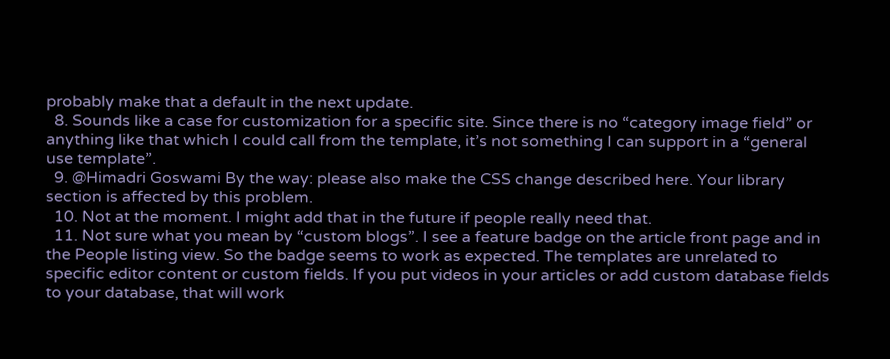probably make that a default in the next update.
  8. Sounds like a case for customization for a specific site. Since there is no “category image field” or anything like that which I could call from the template, it’s not something I can support in a “general use template”.
  9. @Himadri Goswami By the way: please also make the CSS change described here. Your library section is affected by this problem.
  10. Not at the moment. I might add that in the future if people really need that.
  11. Not sure what you mean by “custom blogs”. I see a feature badge on the article front page and in the People listing view. So the badge seems to work as expected. The templates are unrelated to specific editor content or custom fields. If you put videos in your articles or add custom database fields to your database, that will work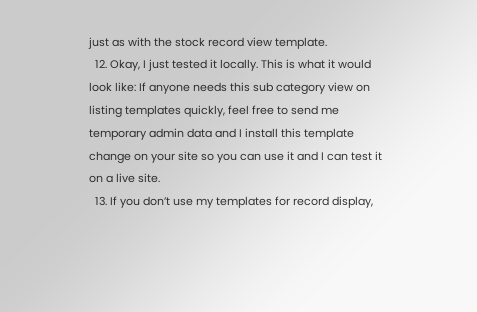just as with the stock record view template.
  12. Okay, I just tested it locally. This is what it would look like: If anyone needs this sub category view on listing templates quickly, feel free to send me temporary admin data and I install this template change on your site so you can use it and I can test it on a live site.
  13. If you don’t use my templates for record display,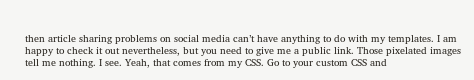then article sharing problems on social media can’t have anything to do with my templates. I am happy to check it out nevertheless, but you need to give me a public link. Those pixelated images tell me nothing. I see. Yeah, that comes from my CSS. Go to your custom CSS and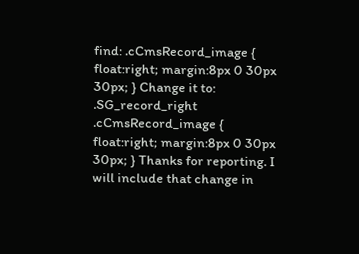find: .cCmsRecord_image { float:right; margin:8px 0 30px 30px; } Change it to: .SG_record_right .cCmsRecord_image { float:right; margin:8px 0 30px 30px; } Thanks for reporting. I will include that change in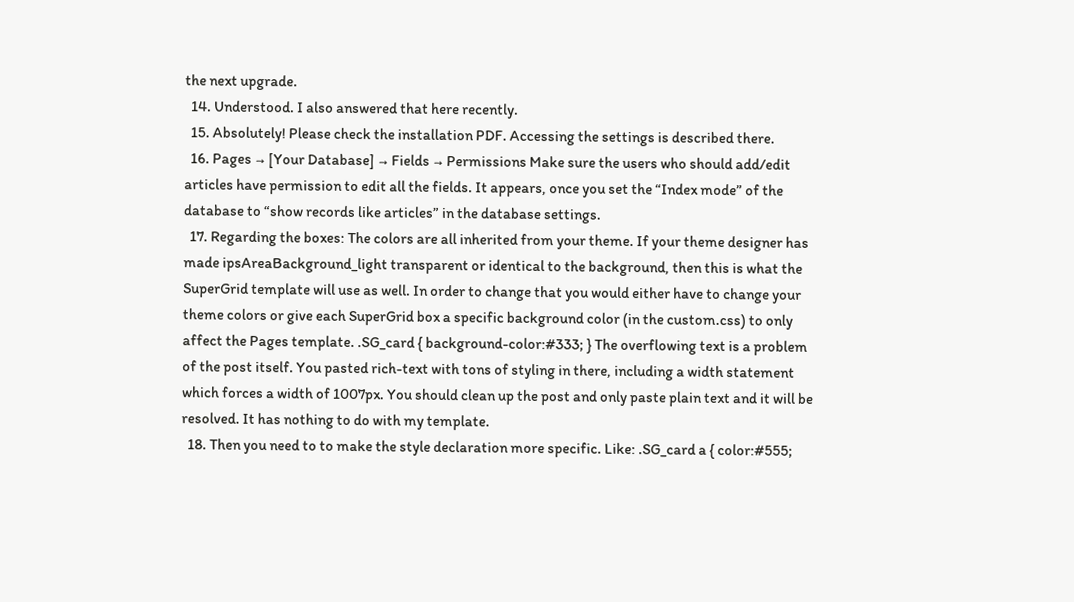the next upgrade.
  14. Understood. I also answered that here recently.
  15. Absolutely! Please check the installation PDF. Accessing the settings is described there.
  16. Pages → [Your Database] → Fields → Permissions Make sure the users who should add/edit articles have permission to edit all the fields. It appears, once you set the “Index mode” of the database to “show records like articles” in the database settings.
  17. Regarding the boxes: The colors are all inherited from your theme. If your theme designer has made ipsAreaBackground_light transparent or identical to the background, then this is what the SuperGrid template will use as well. In order to change that you would either have to change your theme colors or give each SuperGrid box a specific background color (in the custom.css) to only affect the Pages template. .SG_card { background-color:#333; } The overflowing text is a problem of the post itself. You pasted rich-text with tons of styling in there, including a width statement which forces a width of 1007px. You should clean up the post and only paste plain text and it will be resolved. It has nothing to do with my template.
  18. Then you need to to make the style declaration more specific. Like: .SG_card a { color:#555;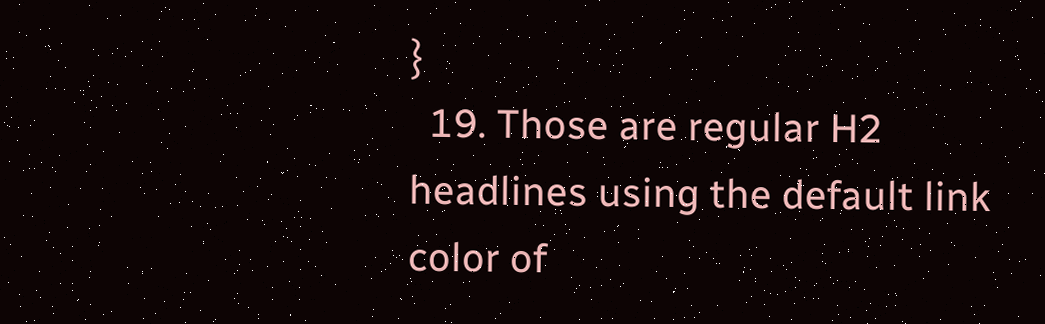}
  19. Those are regular H2 headlines using the default link color of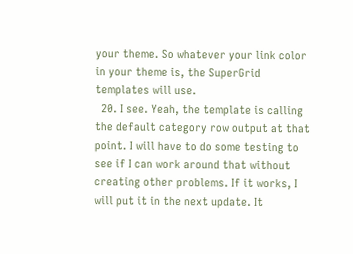your theme. So whatever your link color in your theme is, the SuperGrid templates will use.
  20. I see. Yeah, the template is calling the default category row output at that point. I will have to do some testing to see if I can work around that without creating other problems. If it works, I will put it in the next update. It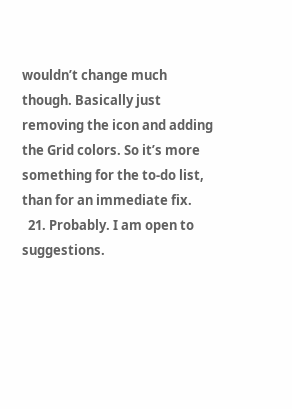wouldn’t change much though. Basically just removing the icon and adding the Grid colors. So it’s more something for the to-do list, than for an immediate fix.
  21. Probably. I am open to suggestions.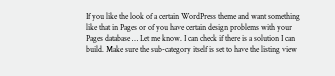If you like the look of a certain WordPress theme and want something like that in Pages or of you have certain design problems with your Pages database … Let me know. I can check if there is a solution I can build. Make sure the sub-category itself is set to have the listing view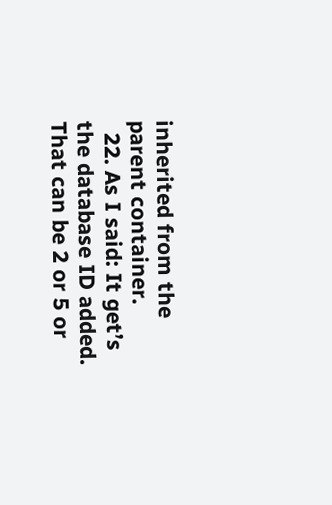inherited from the parent container.
  22. As I said: It get’s the database ID added. That can be 2 or 5 or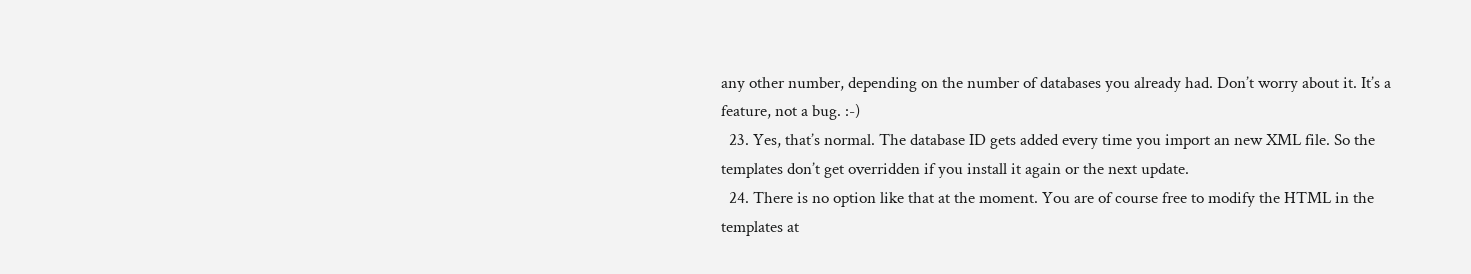any other number, depending on the number of databases you already had. Don’t worry about it. It’s a feature, not a bug. :-)
  23. Yes, that’s normal. The database ID gets added every time you import an new XML file. So the templates don’t get overridden if you install it again or the next update.
  24. There is no option like that at the moment. You are of course free to modify the HTML in the templates at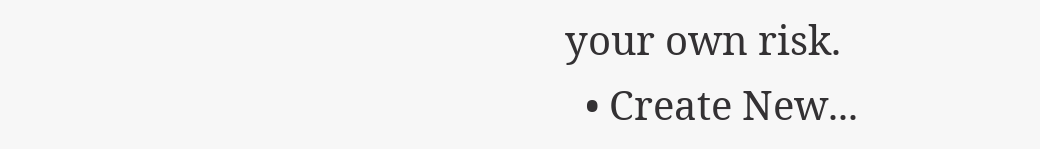your own risk.
  • Create New...